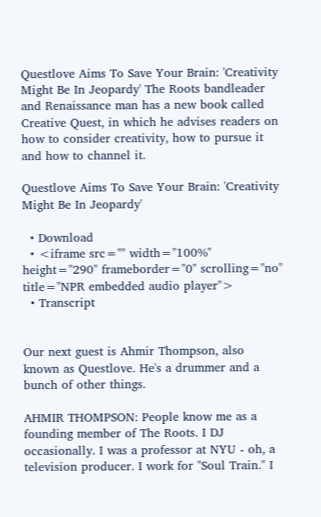Questlove Aims To Save Your Brain: 'Creativity Might Be In Jeopardy' The Roots bandleader and Renaissance man has a new book called Creative Quest, in which he advises readers on how to consider creativity, how to pursue it and how to channel it.

Questlove Aims To Save Your Brain: 'Creativity Might Be In Jeopardy'

  • Download
  • <iframe src="" width="100%" height="290" frameborder="0" scrolling="no" title="NPR embedded audio player">
  • Transcript


Our next guest is Ahmir Thompson, also known as Questlove. He's a drummer and a bunch of other things.

AHMIR THOMPSON: People know me as a founding member of The Roots. I DJ occasionally. I was a professor at NYU - oh, a television producer. I work for "Soul Train." I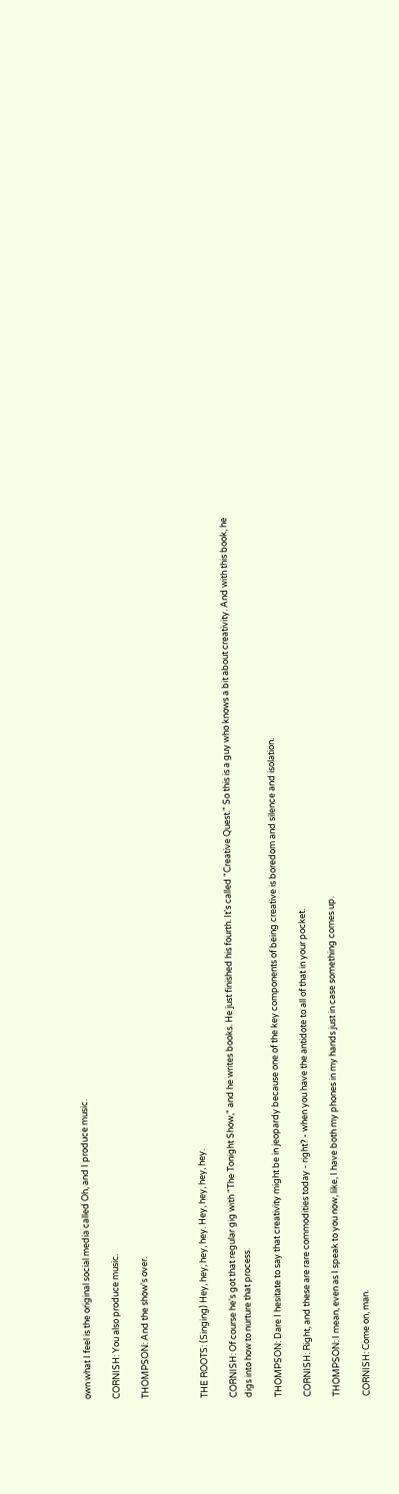own what I feel is the original social media called Oh, and I produce music.

CORNISH: You also produce music.

THOMPSON: And the show's over.



THE ROOTS: (Singing) Hey, hey, hey, hey. Hey, hey, hey, hey.

CORNISH: Of course he's got that regular gig with "The Tonight Show," and he writes books. He just finished his fourth. It's called "Creative Quest." So this is a guy who knows a bit about creativity. And with this book, he digs into how to nurture that process.

THOMPSON: Dare I hesitate to say that creativity might be in jeopardy because one of the key components of being creative is boredom and silence and isolation.

CORNISH: Right, and these are rare commodities today - right? - when you have the antidote to all of that in your pocket.

THOMPSON: I mean, even as I speak to you now, like, I have both my phones in my hands just in case something comes up.

CORNISH: Come on, man.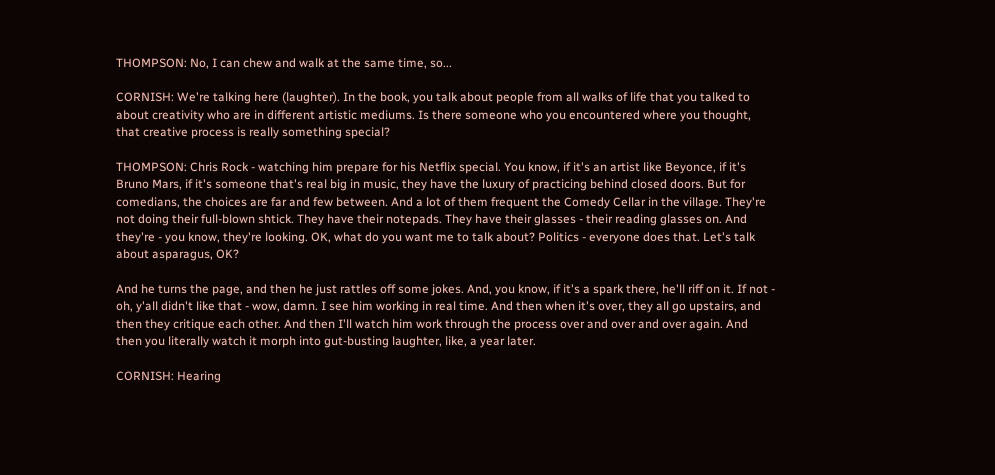THOMPSON: No, I can chew and walk at the same time, so...

CORNISH: We're talking here (laughter). In the book, you talk about people from all walks of life that you talked to about creativity who are in different artistic mediums. Is there someone who you encountered where you thought, that creative process is really something special?

THOMPSON: Chris Rock - watching him prepare for his Netflix special. You know, if it's an artist like Beyonce, if it's Bruno Mars, if it's someone that's real big in music, they have the luxury of practicing behind closed doors. But for comedians, the choices are far and few between. And a lot of them frequent the Comedy Cellar in the village. They're not doing their full-blown shtick. They have their notepads. They have their glasses - their reading glasses on. And they're - you know, they're looking. OK, what do you want me to talk about? Politics - everyone does that. Let's talk about asparagus, OK?

And he turns the page, and then he just rattles off some jokes. And, you know, if it's a spark there, he'll riff on it. If not - oh, y'all didn't like that - wow, damn. I see him working in real time. And then when it's over, they all go upstairs, and then they critique each other. And then I'll watch him work through the process over and over and over again. And then you literally watch it morph into gut-busting laughter, like, a year later.

CORNISH: Hearing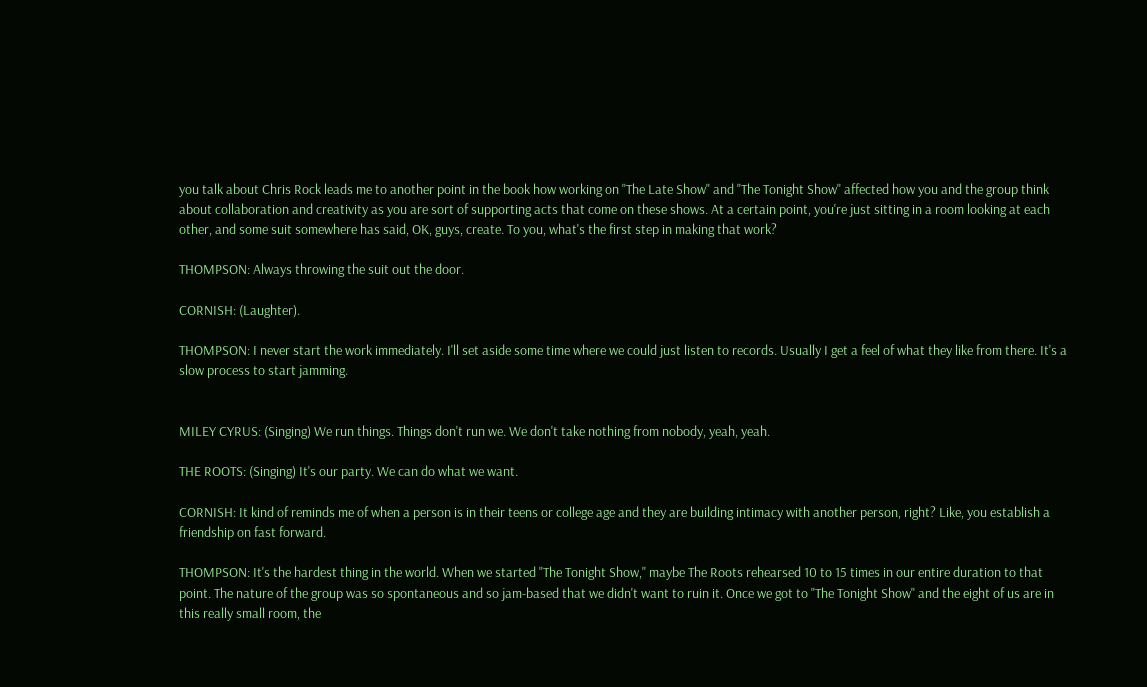you talk about Chris Rock leads me to another point in the book how working on "The Late Show" and "The Tonight Show" affected how you and the group think about collaboration and creativity as you are sort of supporting acts that come on these shows. At a certain point, you're just sitting in a room looking at each other, and some suit somewhere has said, OK, guys, create. To you, what's the first step in making that work?

THOMPSON: Always throwing the suit out the door.

CORNISH: (Laughter).

THOMPSON: I never start the work immediately. I'll set aside some time where we could just listen to records. Usually I get a feel of what they like from there. It's a slow process to start jamming.


MILEY CYRUS: (Singing) We run things. Things don't run we. We don't take nothing from nobody, yeah, yeah.

THE ROOTS: (Singing) It's our party. We can do what we want.

CORNISH: It kind of reminds me of when a person is in their teens or college age and they are building intimacy with another person, right? Like, you establish a friendship on fast forward.

THOMPSON: It's the hardest thing in the world. When we started "The Tonight Show," maybe The Roots rehearsed 10 to 15 times in our entire duration to that point. The nature of the group was so spontaneous and so jam-based that we didn't want to ruin it. Once we got to "The Tonight Show" and the eight of us are in this really small room, the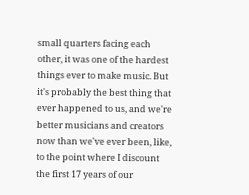small quarters facing each other, it was one of the hardest things ever to make music. But it's probably the best thing that ever happened to us, and we're better musicians and creators now than we've ever been, like, to the point where I discount the first 17 years of our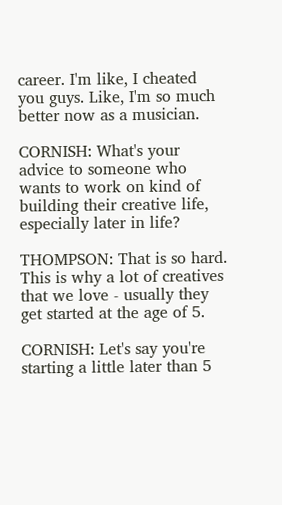career. I'm like, I cheated you guys. Like, I'm so much better now as a musician.

CORNISH: What's your advice to someone who wants to work on kind of building their creative life, especially later in life?

THOMPSON: That is so hard. This is why a lot of creatives that we love - usually they get started at the age of 5.

CORNISH: Let's say you're starting a little later than 5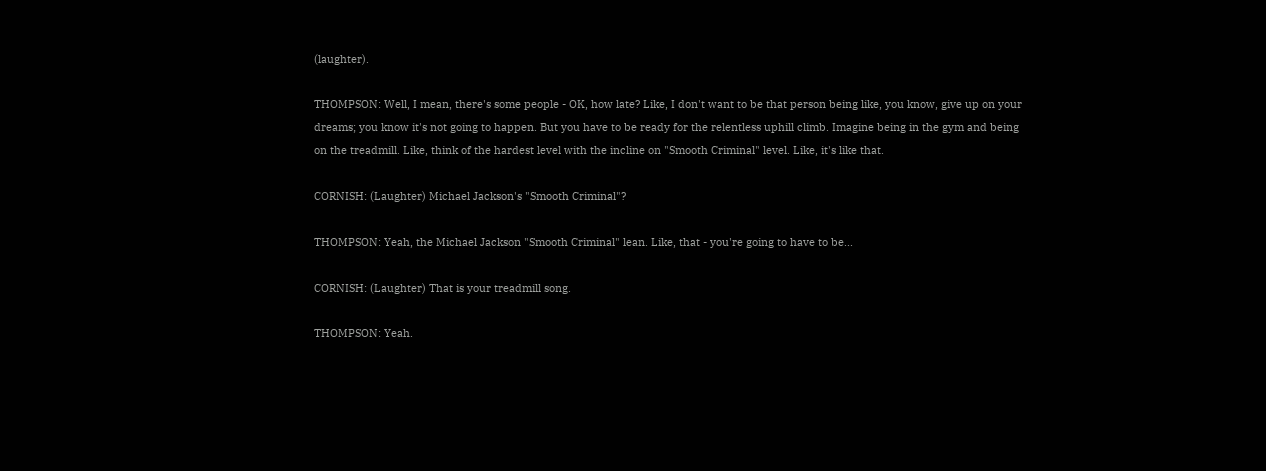(laughter).

THOMPSON: Well, I mean, there's some people - OK, how late? Like, I don't want to be that person being like, you know, give up on your dreams; you know it's not going to happen. But you have to be ready for the relentless uphill climb. Imagine being in the gym and being on the treadmill. Like, think of the hardest level with the incline on "Smooth Criminal" level. Like, it's like that.

CORNISH: (Laughter) Michael Jackson's "Smooth Criminal"?

THOMPSON: Yeah, the Michael Jackson "Smooth Criminal" lean. Like, that - you're going to have to be...

CORNISH: (Laughter) That is your treadmill song.

THOMPSON: Yeah.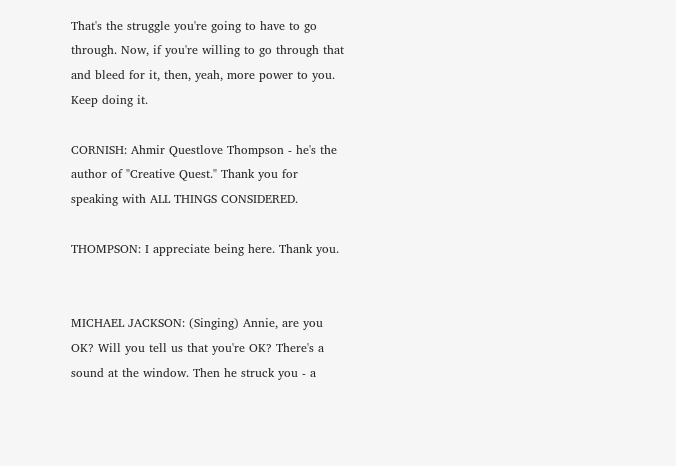That's the struggle you're going to have to go through. Now, if you're willing to go through that and bleed for it, then, yeah, more power to you. Keep doing it.

CORNISH: Ahmir Questlove Thompson - he's the author of "Creative Quest." Thank you for speaking with ALL THINGS CONSIDERED.

THOMPSON: I appreciate being here. Thank you.


MICHAEL JACKSON: (Singing) Annie, are you OK? Will you tell us that you're OK? There's a sound at the window. Then he struck you - a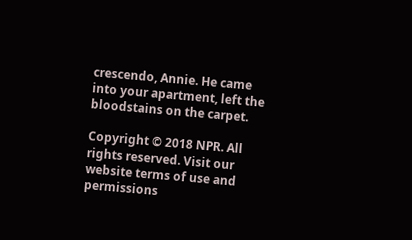crescendo, Annie. He came into your apartment, left the bloodstains on the carpet.

Copyright © 2018 NPR. All rights reserved. Visit our website terms of use and permissions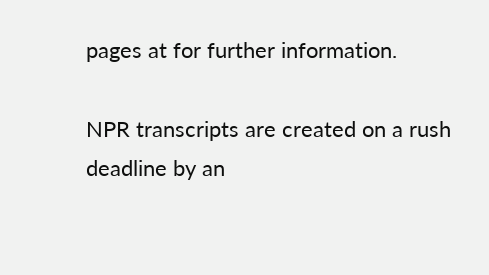pages at for further information.

NPR transcripts are created on a rush deadline by an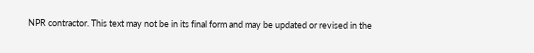NPR contractor. This text may not be in its final form and may be updated or revised in the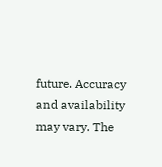future. Accuracy and availability may vary. The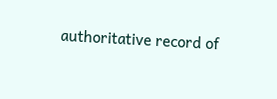authoritative record of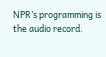NPR’s programming is the audio record.